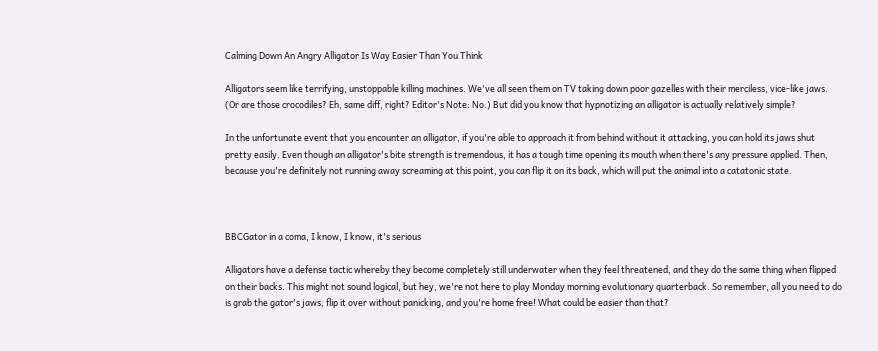Calming Down An Angry Alligator Is Way Easier Than You Think

Alligators seem like terrifying, unstoppable killing machines. We've all seen them on TV taking down poor gazelles with their merciless, vice-like jaws. (Or are those crocodiles? Eh, same diff, right? Editor's Note: No.) But did you know that hypnotizing an alligator is actually relatively simple?

In the unfortunate event that you encounter an alligator, if you're able to approach it from behind without it attacking, you can hold its jaws shut pretty easily. Even though an alligator's bite strength is tremendous, it has a tough time opening its mouth when there's any pressure applied. Then, because you're definitely not running away screaming at this point, you can flip it on its back, which will put the animal into a catatonic state.



BBCGator in a coma, I know, I know, it's serious

Alligators have a defense tactic whereby they become completely still underwater when they feel threatened, and they do the same thing when flipped on their backs. This might not sound logical, but hey, we're not here to play Monday morning evolutionary quarterback. So remember, all you need to do is grab the gator's jaws, flip it over without panicking, and you're home free! What could be easier than that?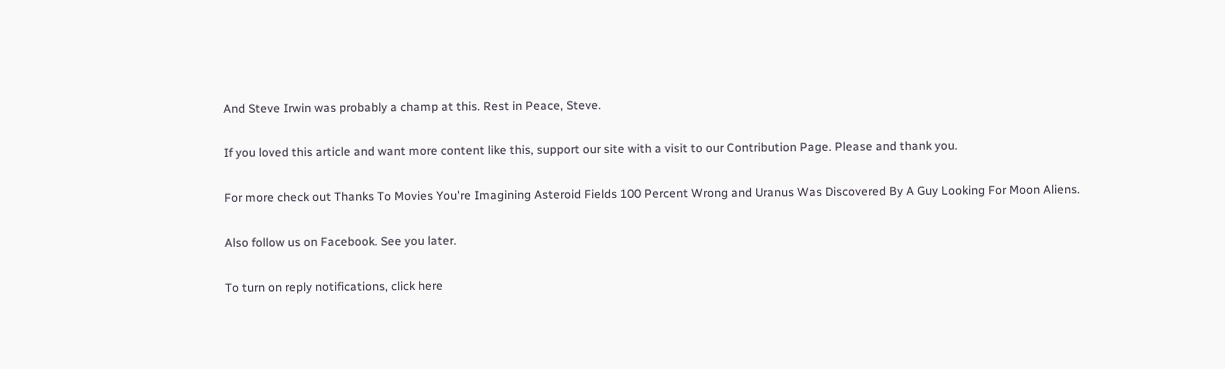And Steve Irwin was probably a champ at this. Rest in Peace, Steve.

If you loved this article and want more content like this, support our site with a visit to our Contribution Page. Please and thank you.

For more check out Thanks To Movies You're Imagining Asteroid Fields 100 Percent Wrong and Uranus Was Discovered By A Guy Looking For Moon Aliens.

Also follow us on Facebook. See you later.

To turn on reply notifications, click here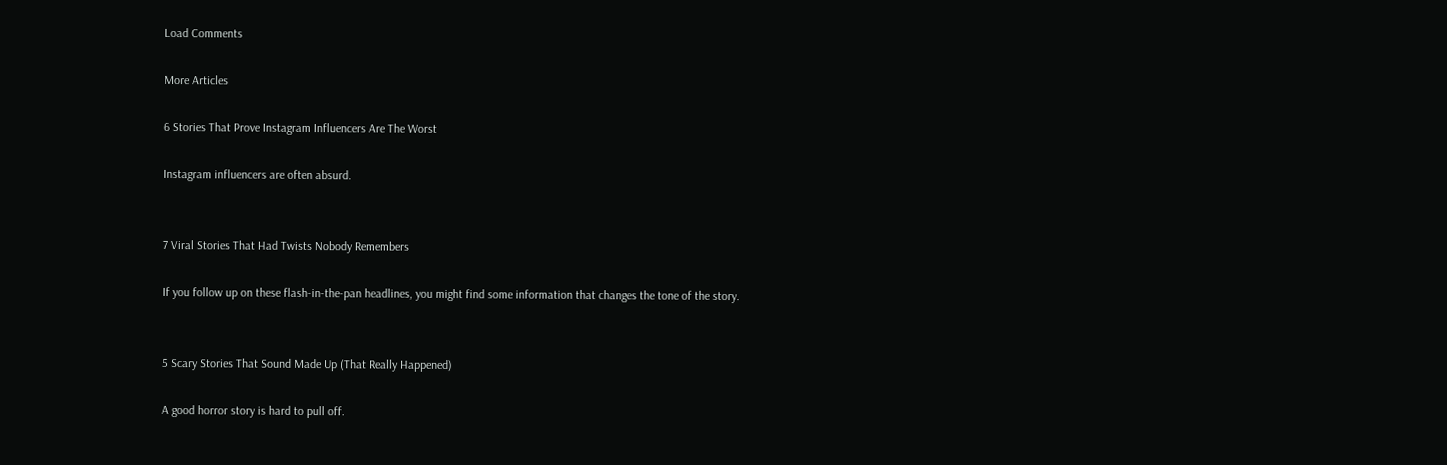Load Comments

More Articles

6 Stories That Prove Instagram Influencers Are The Worst

Instagram influencers are often absurd.


7 Viral Stories That Had Twists Nobody Remembers

If you follow up on these flash-in-the-pan headlines, you might find some information that changes the tone of the story.


5 Scary Stories That Sound Made Up (That Really Happened)

A good horror story is hard to pull off.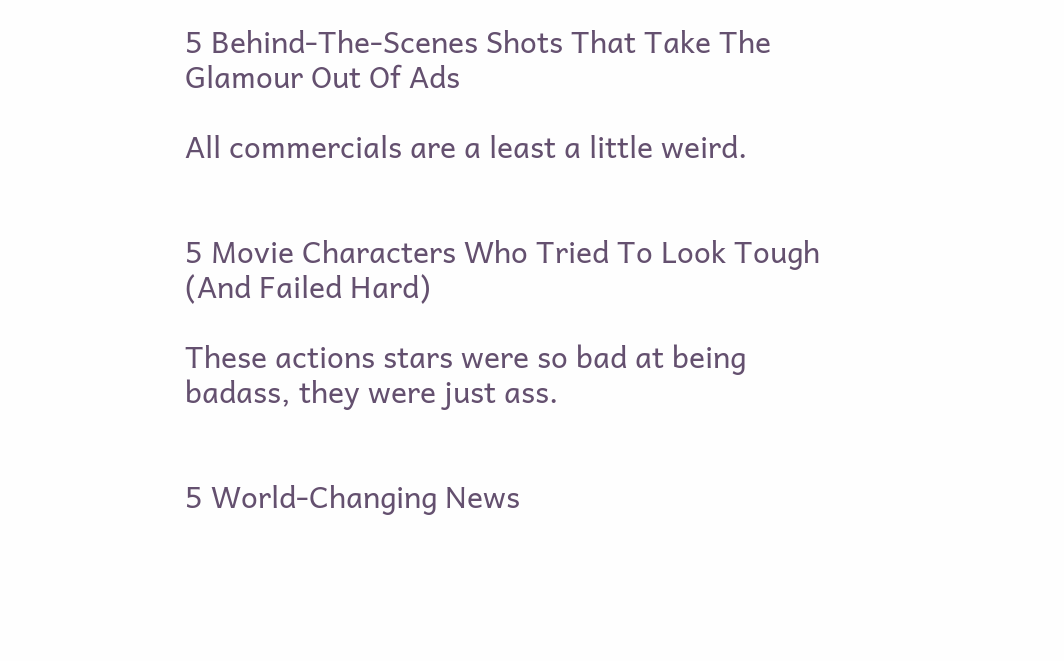5 Behind-The-Scenes Shots That Take The Glamour Out Of Ads

All commercials are a least a little weird.


5 Movie Characters Who Tried To Look Tough (And Failed Hard)

These actions stars were so bad at being badass, they were just ass.


5 World-Changing News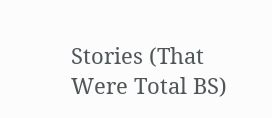Stories (That Were Total BS)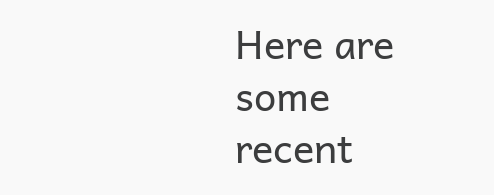Here are some recent